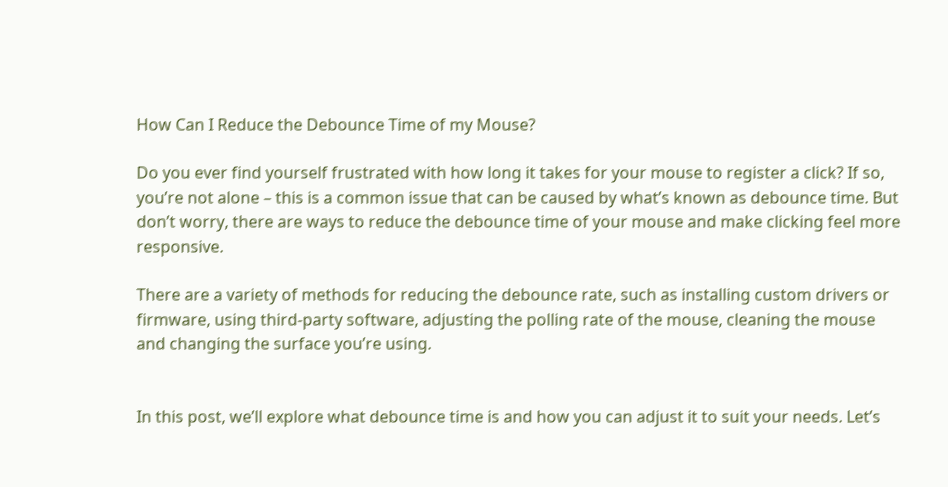How Can I Reduce the Debounce Time of my Mouse?

Do you ever find yourself frustrated with how long it takes for your mouse to register a click? If so, you’re not alone – this is a common issue that can be caused by what’s known as debounce time. But don’t worry, there are ways to reduce the debounce time of your mouse and make clicking feel more responsive.

There are a variety of methods for reducing the debounce rate, such as installing custom drivers or firmware, using third-party software, adjusting the polling rate of the mouse, cleaning the mouse and changing the surface you’re using.


In this post, we’ll explore what debounce time is and how you can adjust it to suit your needs. Let’s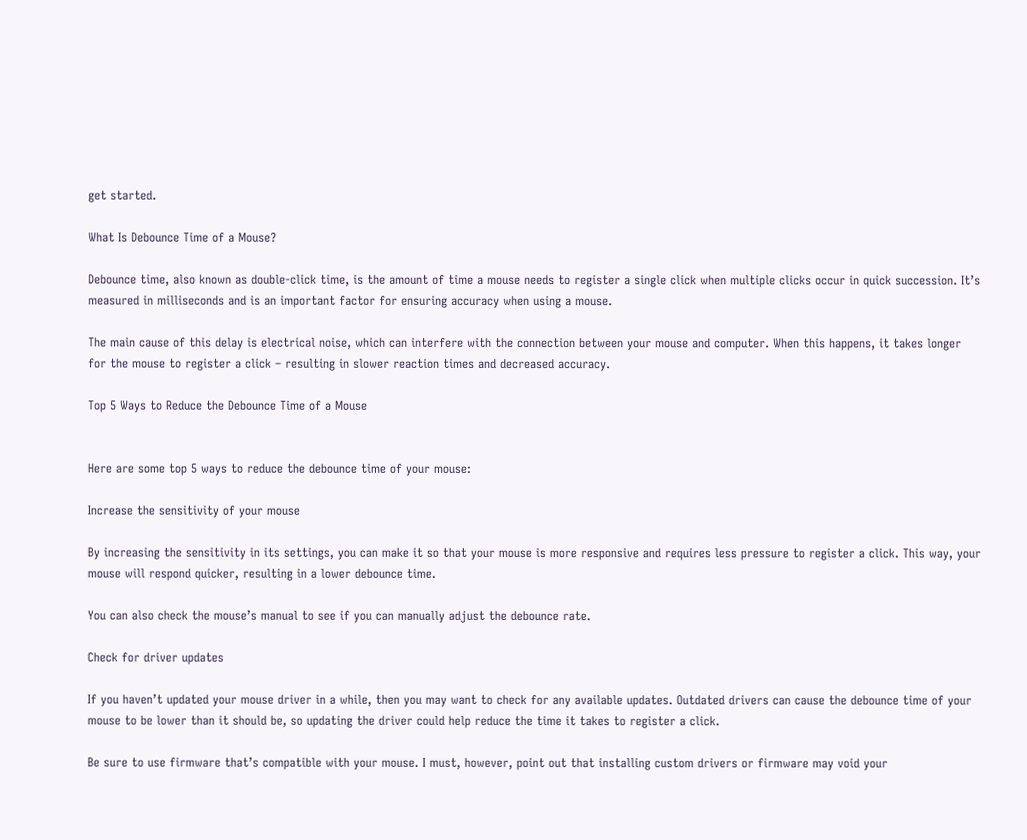get started.

What Is Debounce Time of a Mouse?

Debounce time, also known as double-click time, is the amount of time a mouse needs to register a single click when multiple clicks occur in quick succession. It’s measured in milliseconds and is an important factor for ensuring accuracy when using a mouse.

The main cause of this delay is electrical noise, which can interfere with the connection between your mouse and computer. When this happens, it takes longer for the mouse to register a click – resulting in slower reaction times and decreased accuracy.

Top 5 Ways to Reduce the Debounce Time of a Mouse


Here are some top 5 ways to reduce the debounce time of your mouse:

Increase the sensitivity of your mouse

By increasing the sensitivity in its settings, you can make it so that your mouse is more responsive and requires less pressure to register a click. This way, your mouse will respond quicker, resulting in a lower debounce time.

You can also check the mouse’s manual to see if you can manually adjust the debounce rate.

Check for driver updates

If you haven’t updated your mouse driver in a while, then you may want to check for any available updates. Outdated drivers can cause the debounce time of your mouse to be lower than it should be, so updating the driver could help reduce the time it takes to register a click.

Be sure to use firmware that’s compatible with your mouse. I must, however, point out that installing custom drivers or firmware may void your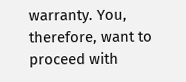warranty. You, therefore, want to proceed with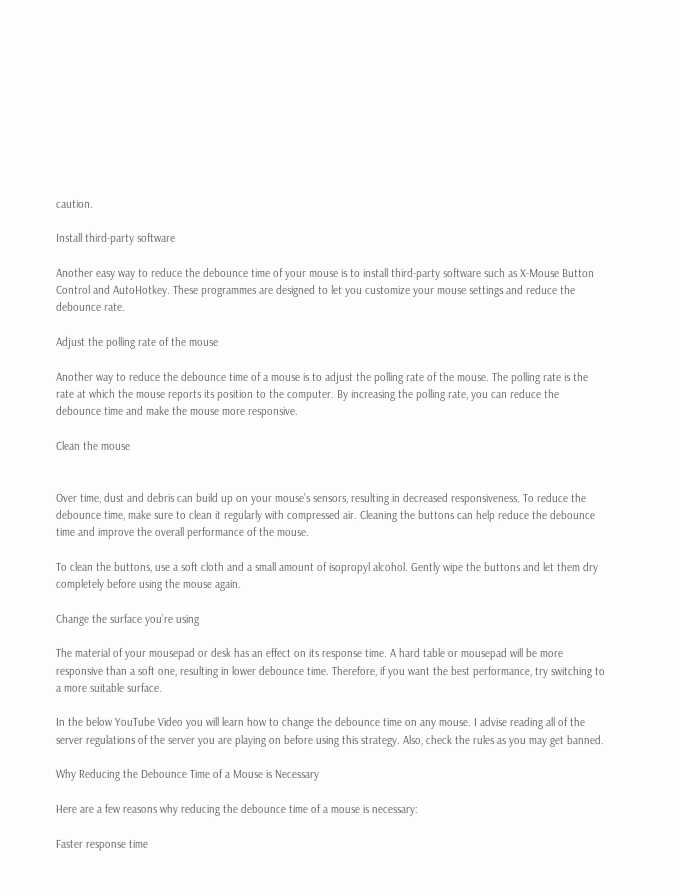caution.

Install third-party software

Another easy way to reduce the debounce time of your mouse is to install third-party software such as X-Mouse Button Control and AutoHotkey. These programmes are designed to let you customize your mouse settings and reduce the debounce rate.

Adjust the polling rate of the mouse

Another way to reduce the debounce time of a mouse is to adjust the polling rate of the mouse. The polling rate is the rate at which the mouse reports its position to the computer. By increasing the polling rate, you can reduce the debounce time and make the mouse more responsive.

Clean the mouse


Over time, dust and debris can build up on your mouse’s sensors, resulting in decreased responsiveness. To reduce the debounce time, make sure to clean it regularly with compressed air. Cleaning the buttons can help reduce the debounce time and improve the overall performance of the mouse.

To clean the buttons, use a soft cloth and a small amount of isopropyl alcohol. Gently wipe the buttons and let them dry completely before using the mouse again.

Change the surface you’re using

The material of your mousepad or desk has an effect on its response time. A hard table or mousepad will be more responsive than a soft one, resulting in lower debounce time. Therefore, if you want the best performance, try switching to a more suitable surface.

In the below YouTube Video you will learn how to change the debounce time on any mouse. I advise reading all of the server regulations of the server you are playing on before using this strategy. Also, check the rules as you may get banned.

Why Reducing the Debounce Time of a Mouse is Necessary

Here are a few reasons why reducing the debounce time of a mouse is necessary:

Faster response time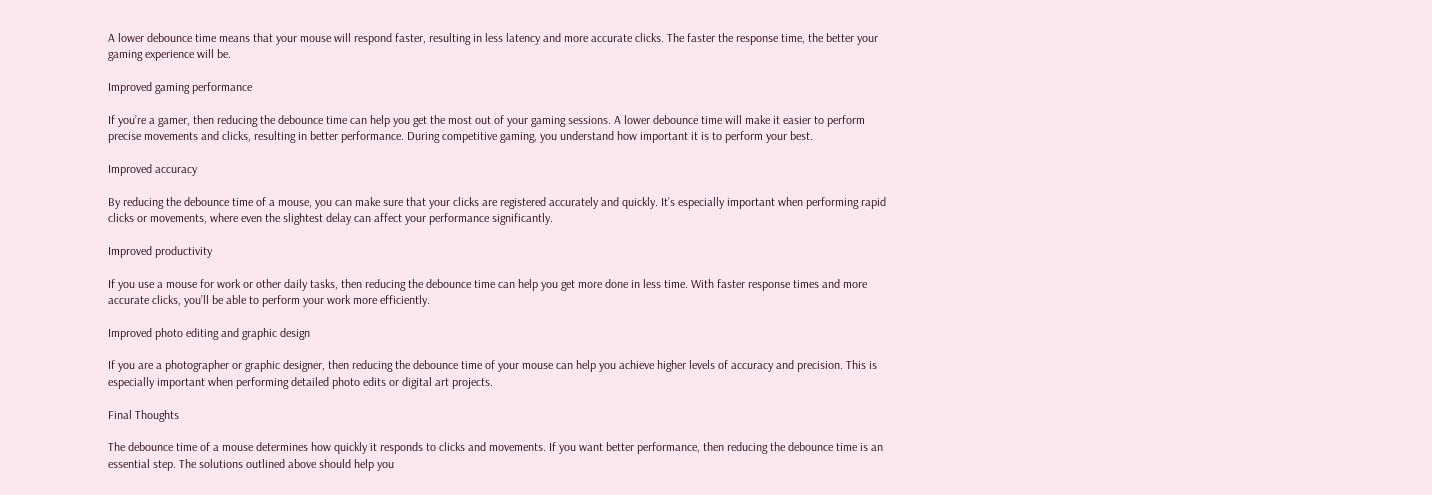A lower debounce time means that your mouse will respond faster, resulting in less latency and more accurate clicks. The faster the response time, the better your gaming experience will be.

Improved gaming performance

If you’re a gamer, then reducing the debounce time can help you get the most out of your gaming sessions. A lower debounce time will make it easier to perform precise movements and clicks, resulting in better performance. During competitive gaming, you understand how important it is to perform your best.

Improved accuracy

By reducing the debounce time of a mouse, you can make sure that your clicks are registered accurately and quickly. It’s especially important when performing rapid clicks or movements, where even the slightest delay can affect your performance significantly.

Improved productivity

If you use a mouse for work or other daily tasks, then reducing the debounce time can help you get more done in less time. With faster response times and more accurate clicks, you’ll be able to perform your work more efficiently.

Improved photo editing and graphic design

If you are a photographer or graphic designer, then reducing the debounce time of your mouse can help you achieve higher levels of accuracy and precision. This is especially important when performing detailed photo edits or digital art projects.

Final Thoughts

The debounce time of a mouse determines how quickly it responds to clicks and movements. If you want better performance, then reducing the debounce time is an essential step. The solutions outlined above should help you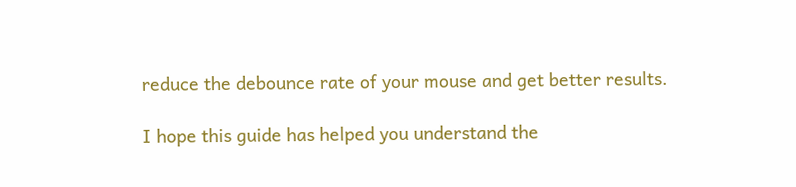reduce the debounce rate of your mouse and get better results.

I hope this guide has helped you understand the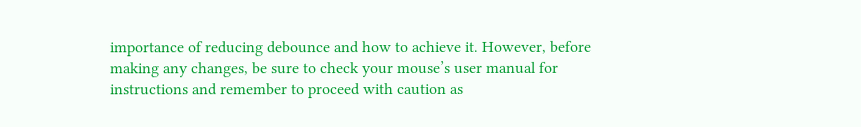importance of reducing debounce and how to achieve it. However, before making any changes, be sure to check your mouse’s user manual for instructions and remember to proceed with caution as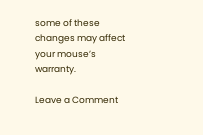some of these changes may affect your mouse’s warranty.

Leave a Comment